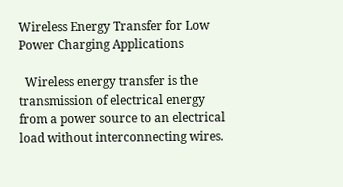Wireless Energy Transfer for Low Power Charging Applications

  Wireless energy transfer is the transmission of electrical energy from a power source to an electrical load without interconnecting wires.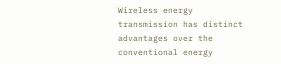Wireless energy transmission has distinct advantages over the conventional energy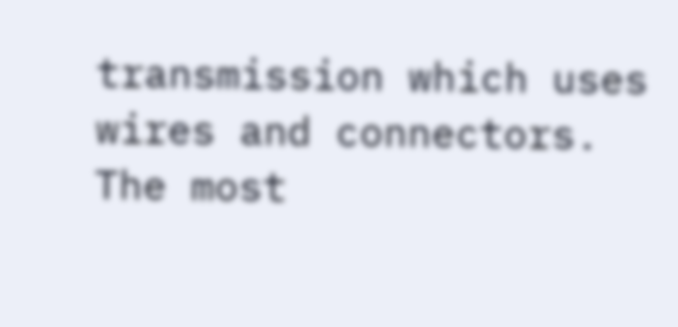transmission which uses wires and connectors.  The most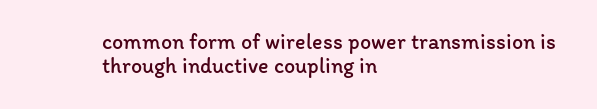common form of wireless power transmission is through inductive coupling in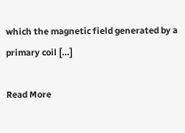which the magnetic field generated by a primary coil […]

Read More